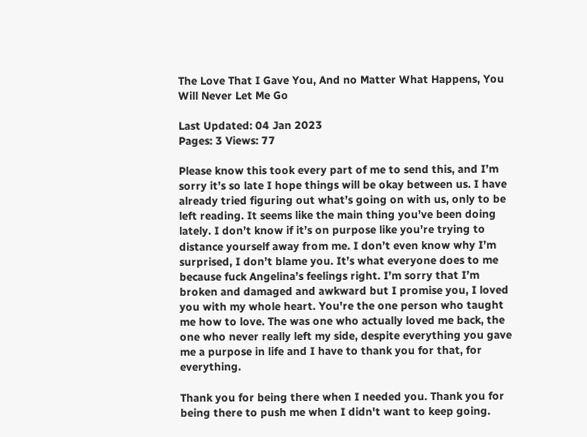The Love That I Gave You, And no Matter What Happens, You Will Never Let Me Go

Last Updated: 04 Jan 2023
Pages: 3 Views: 77

Please know this took every part of me to send this, and I’m sorry it’s so late I hope things will be okay between us. I have already tried figuring out what’s going on with us, only to be left reading. It seems like the main thing you’ve been doing lately. I don’t know if it’s on purpose like you’re trying to distance yourself away from me. I don’t even know why I’m surprised, I don’t blame you. It’s what everyone does to me because fuck Angelina’s feelings right. I’m sorry that I’m broken and damaged and awkward but I promise you, I loved you with my whole heart. You're the one person who taught me how to love. The was one who actually loved me back, the one who never really left my side, despite everything you gave me a purpose in life and I have to thank you for that, for everything.

Thank you for being there when I needed you. Thank you for being there to push me when I didn't want to keep going.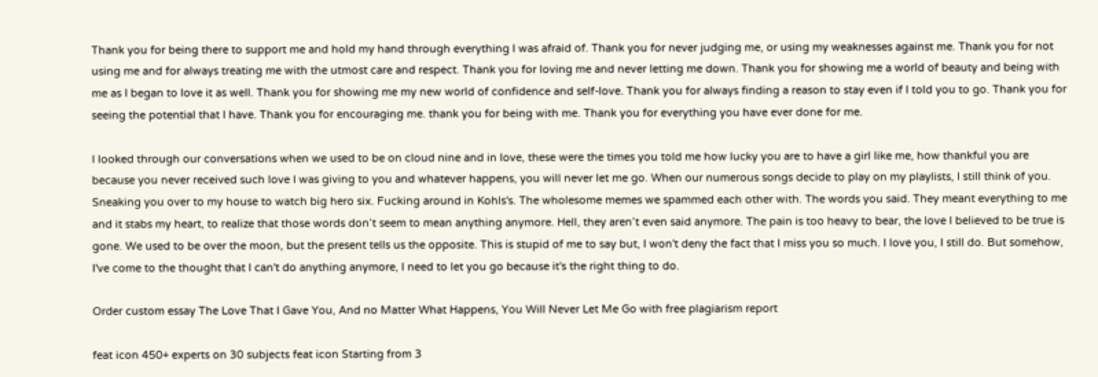Thank you for being there to support me and hold my hand through everything I was afraid of. Thank you for never judging me, or using my weaknesses against me. Thank you for not using me and for always treating me with the utmost care and respect. Thank you for loving me and never letting me down. Thank you for showing me a world of beauty and being with me as I began to love it as well. Thank you for showing me my new world of confidence and self-love. Thank you for always finding a reason to stay even if I told you to go. Thank you for seeing the potential that I have. Thank you for encouraging me. thank you for being with me. Thank you for everything you have ever done for me.

I looked through our conversations when we used to be on cloud nine and in love, these were the times you told me how lucky you are to have a girl like me, how thankful you are because you never received such love I was giving to you and whatever happens, you will never let me go. When our numerous songs decide to play on my playlists, I still think of you. Sneaking you over to my house to watch big hero six. Fucking around in Kohls's. The wholesome memes we spammed each other with. The words you said. They meant everything to me and it stabs my heart, to realize that those words don’t seem to mean anything anymore. Hell, they aren’t even said anymore. The pain is too heavy to bear, the love I believed to be true is gone. We used to be over the moon, but the present tells us the opposite. This is stupid of me to say but, I won't deny the fact that I miss you so much. I love you, I still do. But somehow, I've come to the thought that I can't do anything anymore, I need to let you go because it's the right thing to do.

Order custom essay The Love That I Gave You, And no Matter What Happens, You Will Never Let Me Go with free plagiarism report

feat icon 450+ experts on 30 subjects feat icon Starting from 3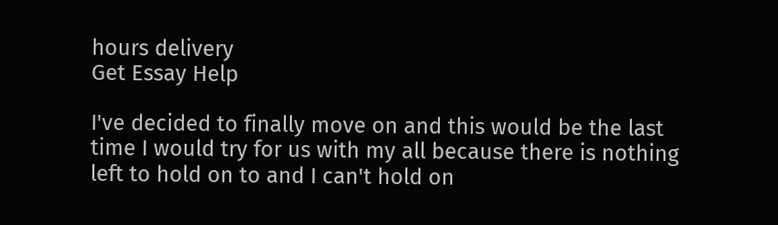hours delivery
Get Essay Help

I've decided to finally move on and this would be the last time I would try for us with my all because there is nothing left to hold on to and I can't hold on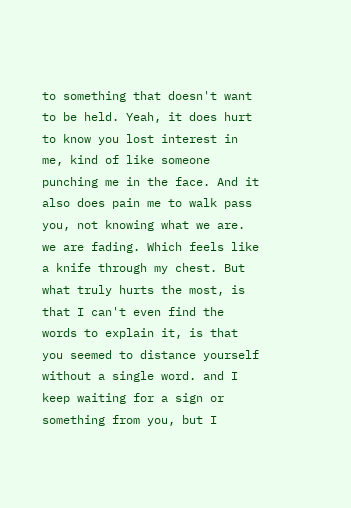to something that doesn't want to be held. Yeah, it does hurt to know you lost interest in me, kind of like someone punching me in the face. And it also does pain me to walk pass you, not knowing what we are. we are fading. Which feels like a knife through my chest. But what truly hurts the most, is that I can't even find the words to explain it, is that you seemed to distance yourself without a single word. and I keep waiting for a sign or something from you, but I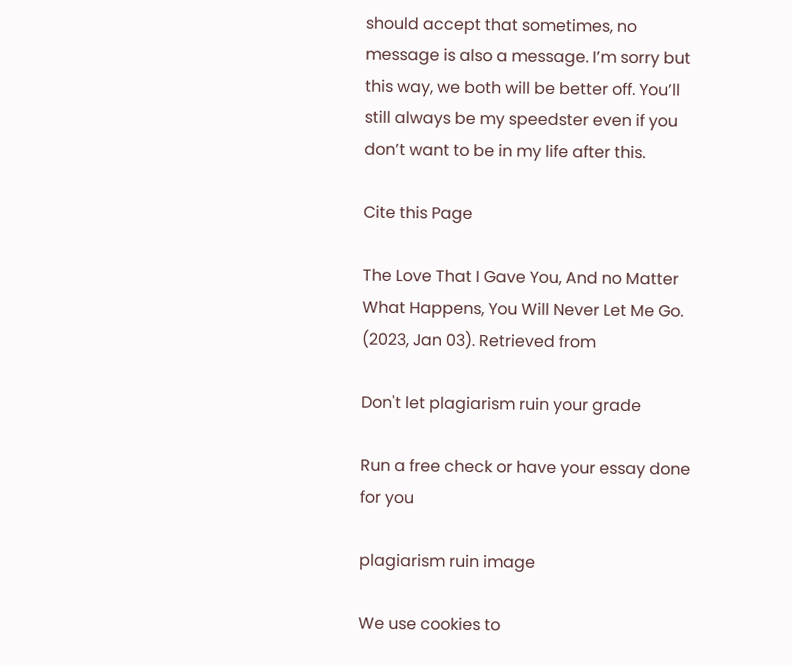should accept that sometimes, no message is also a message. I’m sorry but this way, we both will be better off. You’ll still always be my speedster even if you don’t want to be in my life after this.

Cite this Page

The Love That I Gave You, And no Matter What Happens, You Will Never Let Me Go. (2023, Jan 03). Retrieved from

Don't let plagiarism ruin your grade

Run a free check or have your essay done for you

plagiarism ruin image

We use cookies to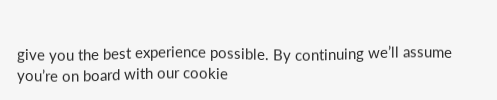give you the best experience possible. By continuing we’ll assume you’re on board with our cookie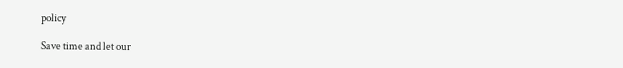policy

Save time and let our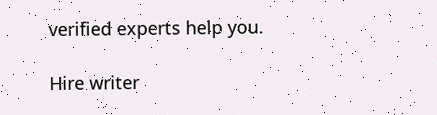verified experts help you.

Hire writer